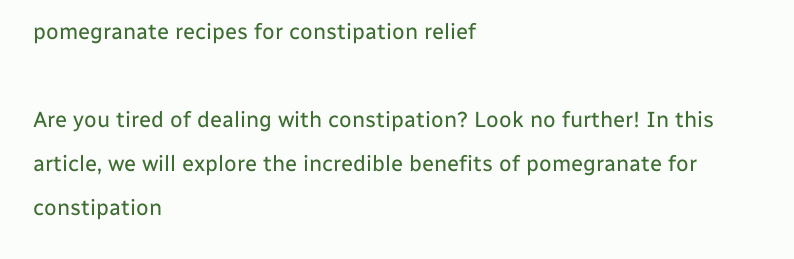pomegranate recipes for constipation relief

Are you tired of dealing with constipation? Look no further! In this article, we will explore the incredible benefits of pomegranate for constipation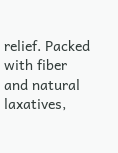relief. Packed with fiber and natural laxatives,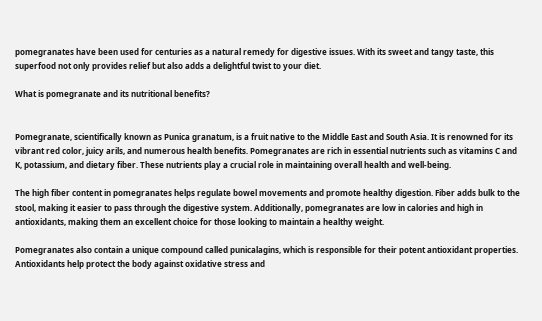pomegranates have been used for centuries as a natural remedy for digestive issues. With its sweet and tangy taste, this superfood not only provides relief but also adds a delightful twist to your diet.

What is pomegranate and its nutritional benefits?


Pomegranate, scientifically known as Punica granatum, is a fruit native to the Middle East and South Asia. It is renowned for its vibrant red color, juicy arils, and numerous health benefits. Pomegranates are rich in essential nutrients such as vitamins C and K, potassium, and dietary fiber. These nutrients play a crucial role in maintaining overall health and well-being.

The high fiber content in pomegranates helps regulate bowel movements and promote healthy digestion. Fiber adds bulk to the stool, making it easier to pass through the digestive system. Additionally, pomegranates are low in calories and high in antioxidants, making them an excellent choice for those looking to maintain a healthy weight.

Pomegranates also contain a unique compound called punicalagins, which is responsible for their potent antioxidant properties. Antioxidants help protect the body against oxidative stress and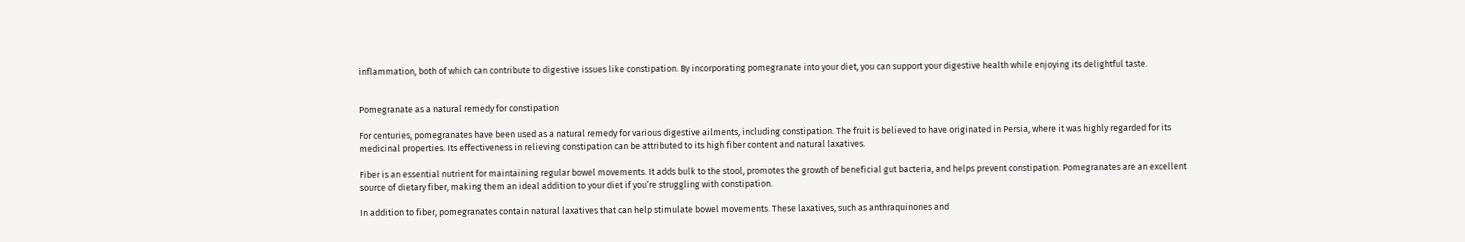inflammation, both of which can contribute to digestive issues like constipation. By incorporating pomegranate into your diet, you can support your digestive health while enjoying its delightful taste.


Pomegranate as a natural remedy for constipation

For centuries, pomegranates have been used as a natural remedy for various digestive ailments, including constipation. The fruit is believed to have originated in Persia, where it was highly regarded for its medicinal properties. Its effectiveness in relieving constipation can be attributed to its high fiber content and natural laxatives.

Fiber is an essential nutrient for maintaining regular bowel movements. It adds bulk to the stool, promotes the growth of beneficial gut bacteria, and helps prevent constipation. Pomegranates are an excellent source of dietary fiber, making them an ideal addition to your diet if you’re struggling with constipation.

In addition to fiber, pomegranates contain natural laxatives that can help stimulate bowel movements. These laxatives, such as anthraquinones and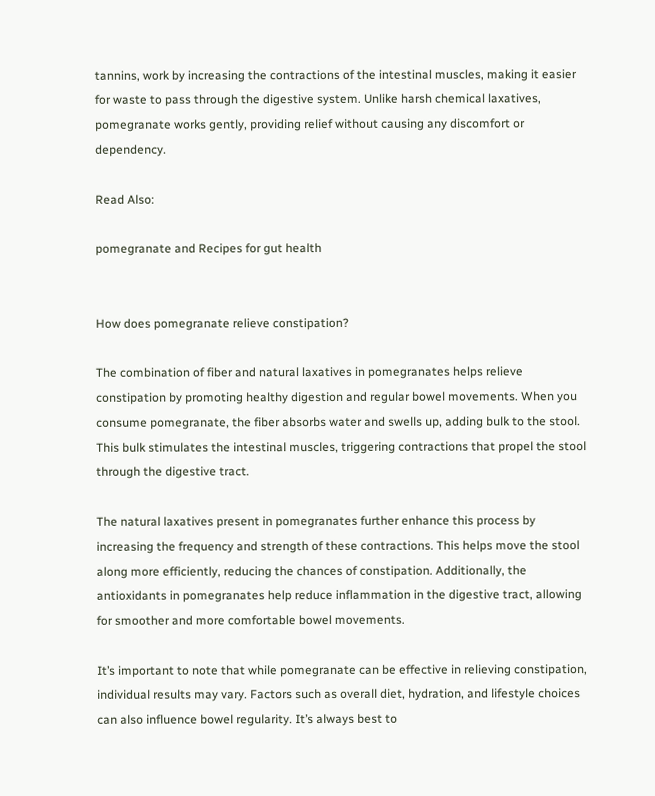tannins, work by increasing the contractions of the intestinal muscles, making it easier for waste to pass through the digestive system. Unlike harsh chemical laxatives, pomegranate works gently, providing relief without causing any discomfort or dependency.

Read Also:

pomegranate and Recipes for gut health


How does pomegranate relieve constipation?

The combination of fiber and natural laxatives in pomegranates helps relieve constipation by promoting healthy digestion and regular bowel movements. When you consume pomegranate, the fiber absorbs water and swells up, adding bulk to the stool. This bulk stimulates the intestinal muscles, triggering contractions that propel the stool through the digestive tract.

The natural laxatives present in pomegranates further enhance this process by increasing the frequency and strength of these contractions. This helps move the stool along more efficiently, reducing the chances of constipation. Additionally, the antioxidants in pomegranates help reduce inflammation in the digestive tract, allowing for smoother and more comfortable bowel movements.

It’s important to note that while pomegranate can be effective in relieving constipation, individual results may vary. Factors such as overall diet, hydration, and lifestyle choices can also influence bowel regularity. It’s always best to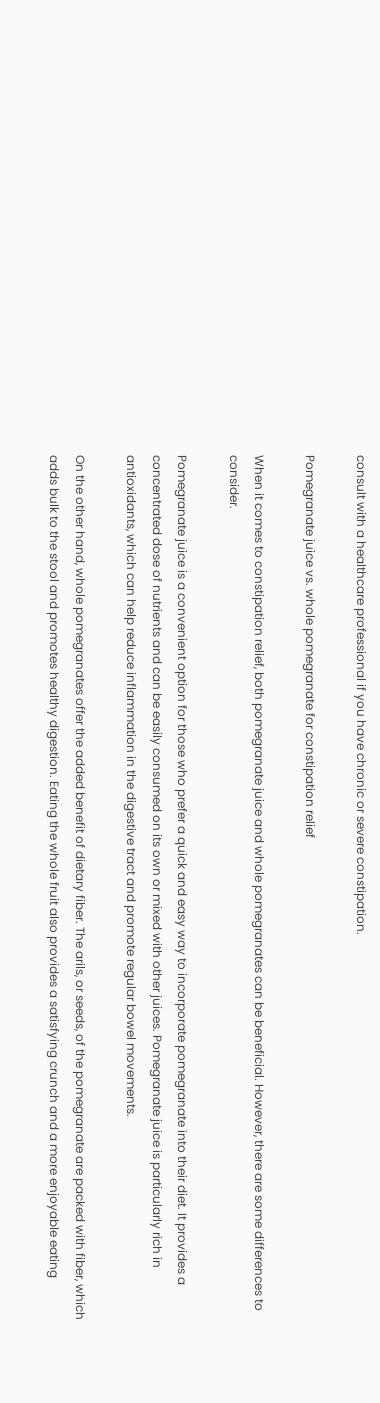consult with a healthcare professional if you have chronic or severe constipation.

Pomegranate juice vs. whole pomegranate for constipation relief

When it comes to constipation relief, both pomegranate juice and whole pomegranates can be beneficial. However, there are some differences to consider.

Pomegranate juice is a convenient option for those who prefer a quick and easy way to incorporate pomegranate into their diet. It provides a concentrated dose of nutrients and can be easily consumed on its own or mixed with other juices. Pomegranate juice is particularly rich in antioxidants, which can help reduce inflammation in the digestive tract and promote regular bowel movements.

On the other hand, whole pomegranates offer the added benefit of dietary fiber. The arils, or seeds, of the pomegranate are packed with fiber, which adds bulk to the stool and promotes healthy digestion. Eating the whole fruit also provides a satisfying crunch and a more enjoyable eating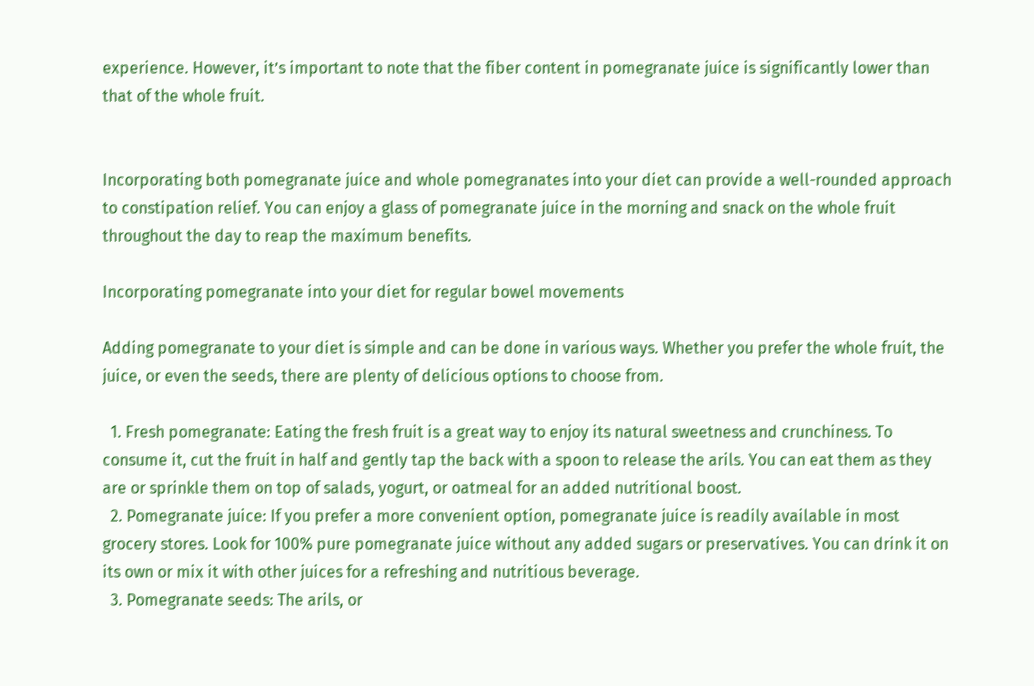experience. However, it’s important to note that the fiber content in pomegranate juice is significantly lower than that of the whole fruit.


Incorporating both pomegranate juice and whole pomegranates into your diet can provide a well-rounded approach to constipation relief. You can enjoy a glass of pomegranate juice in the morning and snack on the whole fruit throughout the day to reap the maximum benefits.

Incorporating pomegranate into your diet for regular bowel movements

Adding pomegranate to your diet is simple and can be done in various ways. Whether you prefer the whole fruit, the juice, or even the seeds, there are plenty of delicious options to choose from.

  1. Fresh pomegranate: Eating the fresh fruit is a great way to enjoy its natural sweetness and crunchiness. To consume it, cut the fruit in half and gently tap the back with a spoon to release the arils. You can eat them as they are or sprinkle them on top of salads, yogurt, or oatmeal for an added nutritional boost.
  2. Pomegranate juice: If you prefer a more convenient option, pomegranate juice is readily available in most grocery stores. Look for 100% pure pomegranate juice without any added sugars or preservatives. You can drink it on its own or mix it with other juices for a refreshing and nutritious beverage.
  3. Pomegranate seeds: The arils, or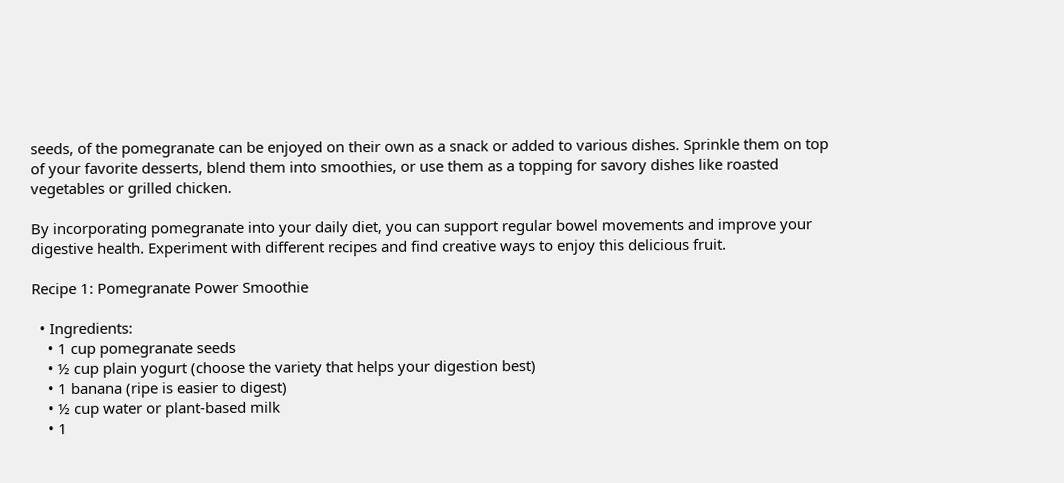seeds, of the pomegranate can be enjoyed on their own as a snack or added to various dishes. Sprinkle them on top of your favorite desserts, blend them into smoothies, or use them as a topping for savory dishes like roasted vegetables or grilled chicken.

By incorporating pomegranate into your daily diet, you can support regular bowel movements and improve your digestive health. Experiment with different recipes and find creative ways to enjoy this delicious fruit.

Recipe 1: Pomegranate Power Smoothie

  • Ingredients:
    • 1 cup pomegranate seeds
    • ½ cup plain yogurt (choose the variety that helps your digestion best)
    • 1 banana (ripe is easier to digest)
    • ½ cup water or plant-based milk
    • 1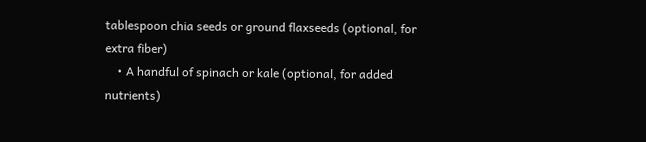tablespoon chia seeds or ground flaxseeds (optional, for extra fiber)
    • A handful of spinach or kale (optional, for added nutrients)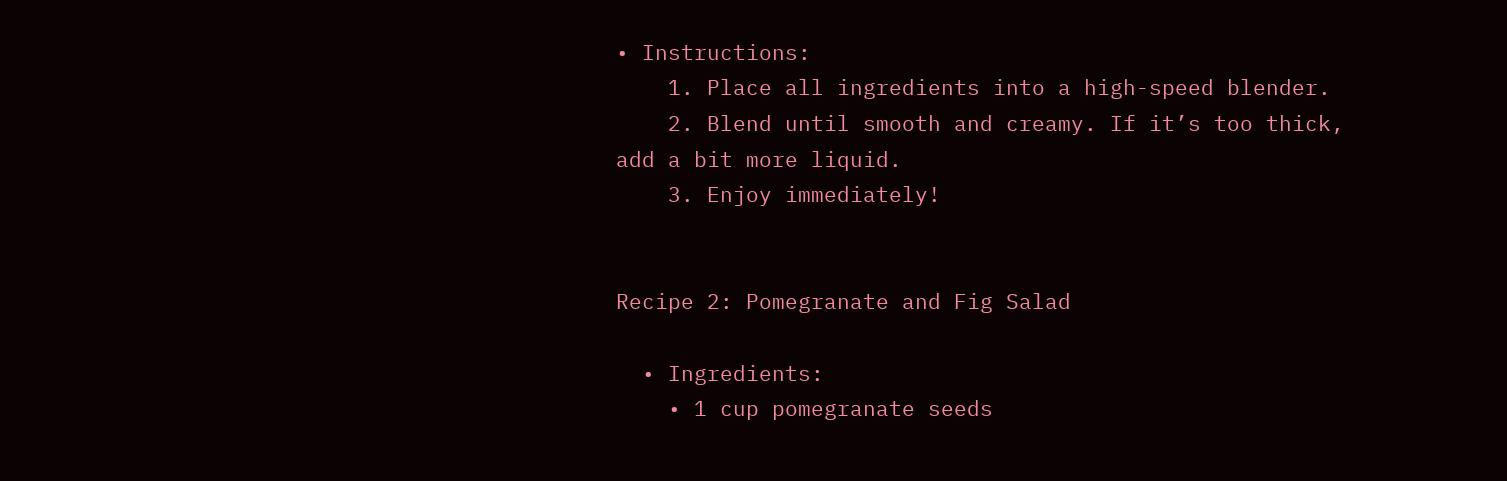• Instructions:
    1. Place all ingredients into a high-speed blender.
    2. Blend until smooth and creamy. If it’s too thick, add a bit more liquid.
    3. Enjoy immediately!


Recipe 2: Pomegranate and Fig Salad

  • Ingredients:
    • 1 cup pomegranate seeds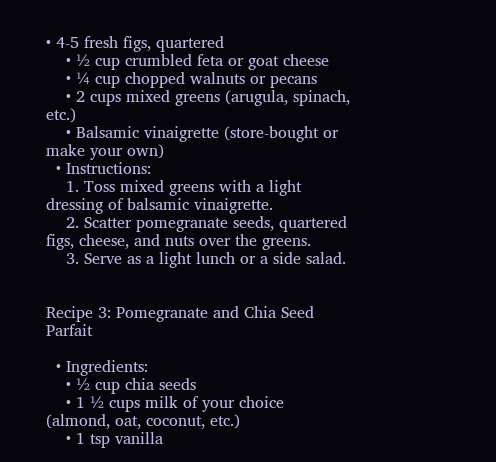• 4-5 fresh figs, quartered
    • ½ cup crumbled feta or goat cheese
    • ¼ cup chopped walnuts or pecans
    • 2 cups mixed greens (arugula, spinach, etc.)
    • Balsamic vinaigrette (store-bought or make your own)
  • Instructions:
    1. Toss mixed greens with a light dressing of balsamic vinaigrette.
    2. Scatter pomegranate seeds, quartered figs, cheese, and nuts over the greens.
    3. Serve as a light lunch or a side salad.


Recipe 3: Pomegranate and Chia Seed Parfait

  • Ingredients:
    • ½ cup chia seeds
    • 1 ½ cups milk of your choice (almond, oat, coconut, etc.)
    • 1 tsp vanilla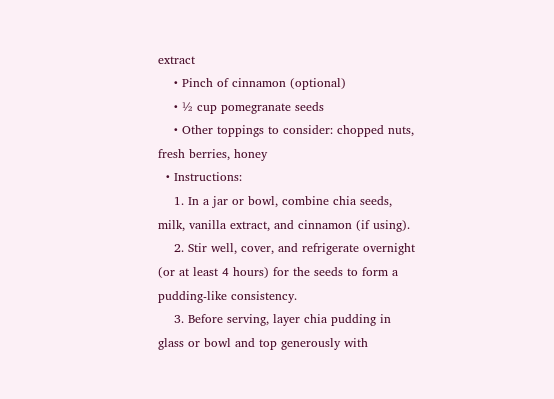extract
    • Pinch of cinnamon (optional)
    • ½ cup pomegranate seeds
    • Other toppings to consider: chopped nuts, fresh berries, honey
  • Instructions:
    1. In a jar or bowl, combine chia seeds, milk, vanilla extract, and cinnamon (if using).
    2. Stir well, cover, and refrigerate overnight (or at least 4 hours) for the seeds to form a pudding-like consistency.
    3. Before serving, layer chia pudding in glass or bowl and top generously with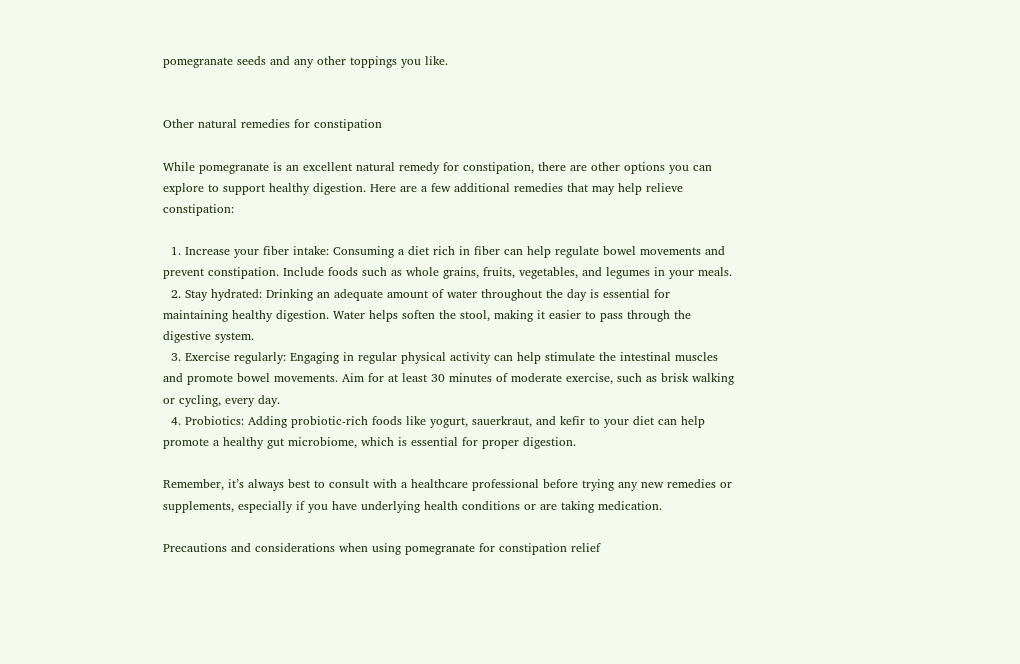pomegranate seeds and any other toppings you like.


Other natural remedies for constipation

While pomegranate is an excellent natural remedy for constipation, there are other options you can explore to support healthy digestion. Here are a few additional remedies that may help relieve constipation:

  1. Increase your fiber intake: Consuming a diet rich in fiber can help regulate bowel movements and prevent constipation. Include foods such as whole grains, fruits, vegetables, and legumes in your meals.
  2. Stay hydrated: Drinking an adequate amount of water throughout the day is essential for maintaining healthy digestion. Water helps soften the stool, making it easier to pass through the digestive system.
  3. Exercise regularly: Engaging in regular physical activity can help stimulate the intestinal muscles and promote bowel movements. Aim for at least 30 minutes of moderate exercise, such as brisk walking or cycling, every day.
  4. Probiotics: Adding probiotic-rich foods like yogurt, sauerkraut, and kefir to your diet can help promote a healthy gut microbiome, which is essential for proper digestion.

Remember, it’s always best to consult with a healthcare professional before trying any new remedies or supplements, especially if you have underlying health conditions or are taking medication.

Precautions and considerations when using pomegranate for constipation relief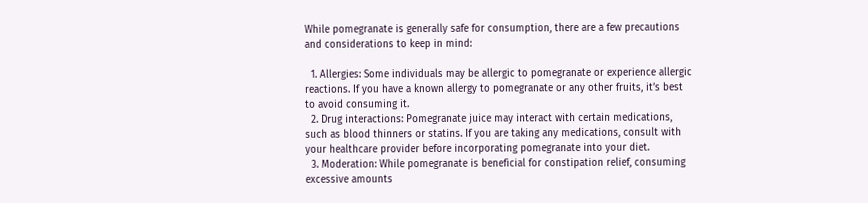While pomegranate is generally safe for consumption, there are a few precautions and considerations to keep in mind:

  1. Allergies: Some individuals may be allergic to pomegranate or experience allergic reactions. If you have a known allergy to pomegranate or any other fruits, it’s best to avoid consuming it.
  2. Drug interactions: Pomegranate juice may interact with certain medications, such as blood thinners or statins. If you are taking any medications, consult with your healthcare provider before incorporating pomegranate into your diet.
  3. Moderation: While pomegranate is beneficial for constipation relief, consuming excessive amounts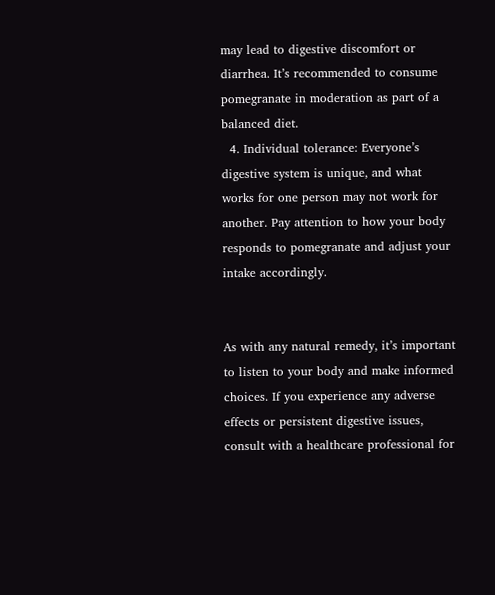may lead to digestive discomfort or diarrhea. It’s recommended to consume pomegranate in moderation as part of a balanced diet.
  4. Individual tolerance: Everyone’s digestive system is unique, and what works for one person may not work for another. Pay attention to how your body responds to pomegranate and adjust your intake accordingly.


As with any natural remedy, it’s important to listen to your body and make informed choices. If you experience any adverse effects or persistent digestive issues, consult with a healthcare professional for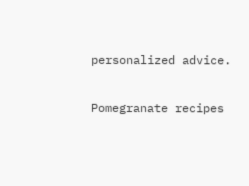personalized advice.

Pomegranate recipes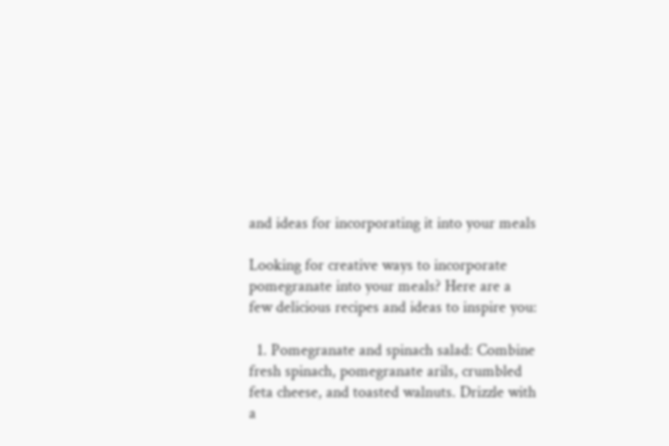and ideas for incorporating it into your meals

Looking for creative ways to incorporate pomegranate into your meals? Here are a few delicious recipes and ideas to inspire you:

  1. Pomegranate and spinach salad: Combine fresh spinach, pomegranate arils, crumbled feta cheese, and toasted walnuts. Drizzle with a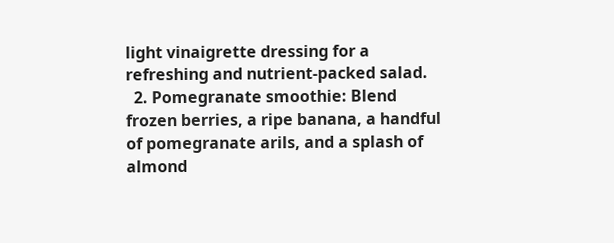light vinaigrette dressing for a refreshing and nutrient-packed salad.
  2. Pomegranate smoothie: Blend frozen berries, a ripe banana, a handful of pomegranate arils, and a splash of almond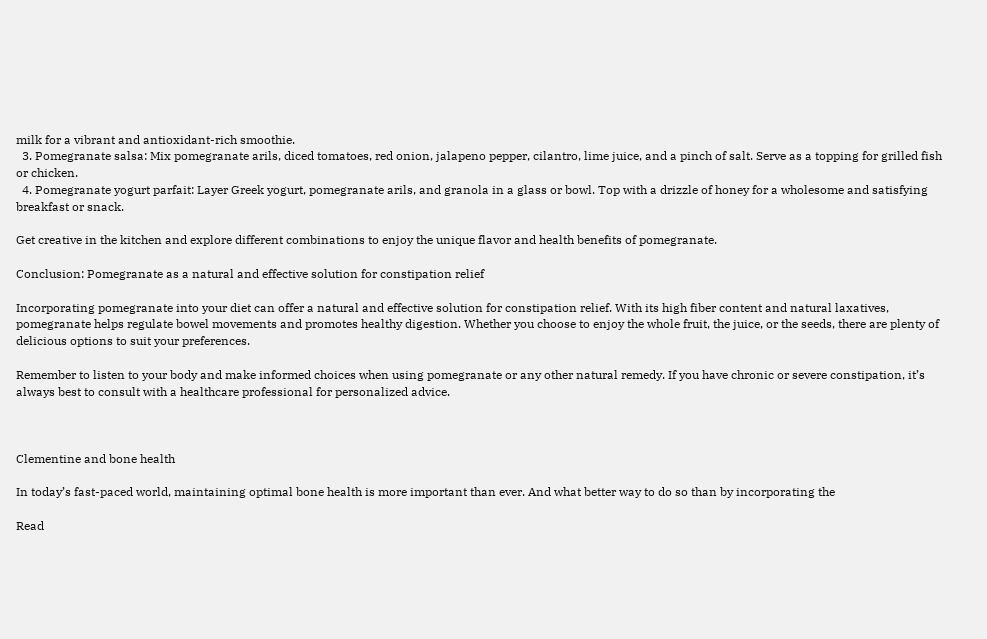milk for a vibrant and antioxidant-rich smoothie.
  3. Pomegranate salsa: Mix pomegranate arils, diced tomatoes, red onion, jalapeno pepper, cilantro, lime juice, and a pinch of salt. Serve as a topping for grilled fish or chicken.
  4. Pomegranate yogurt parfait: Layer Greek yogurt, pomegranate arils, and granola in a glass or bowl. Top with a drizzle of honey for a wholesome and satisfying breakfast or snack.

Get creative in the kitchen and explore different combinations to enjoy the unique flavor and health benefits of pomegranate.

Conclusion: Pomegranate as a natural and effective solution for constipation relief

Incorporating pomegranate into your diet can offer a natural and effective solution for constipation relief. With its high fiber content and natural laxatives, pomegranate helps regulate bowel movements and promotes healthy digestion. Whether you choose to enjoy the whole fruit, the juice, or the seeds, there are plenty of delicious options to suit your preferences.

Remember to listen to your body and make informed choices when using pomegranate or any other natural remedy. If you have chronic or severe constipation, it’s always best to consult with a healthcare professional for personalized advice.



Clementine and bone health

In today’s fast-paced world, maintaining optimal bone health is more important than ever. And what better way to do so than by incorporating the

Read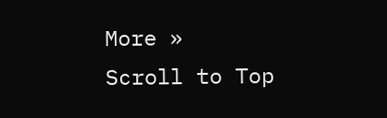More »
Scroll to Top